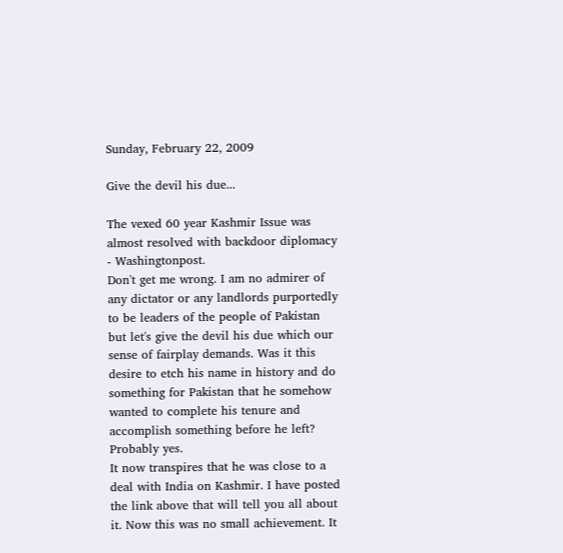Sunday, February 22, 2009

Give the devil his due...

The vexed 60 year Kashmir Issue was almost resolved with backdoor diplomacy - Washingtonpost.
Don't get me wrong. I am no admirer of any dictator or any landlords purportedly to be leaders of the people of Pakistan but let's give the devil his due which our sense of fairplay demands. Was it this desire to etch his name in history and do something for Pakistan that he somehow wanted to complete his tenure and accomplish something before he left? Probably yes.
It now transpires that he was close to a deal with India on Kashmir. I have posted the link above that will tell you all about it. Now this was no small achievement. It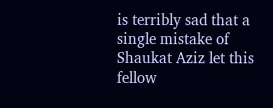is terribly sad that a single mistake of Shaukat Aziz let this fellow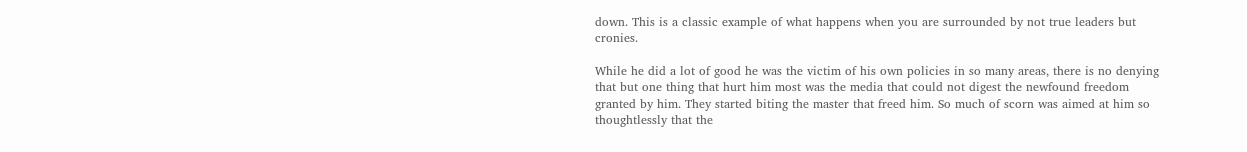down. This is a classic example of what happens when you are surrounded by not true leaders but cronies.

While he did a lot of good he was the victim of his own policies in so many areas, there is no denying that but one thing that hurt him most was the media that could not digest the newfound freedom granted by him. They started biting the master that freed him. So much of scorn was aimed at him so thoughtlessly that the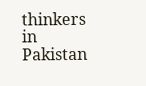thinkers in Pakistan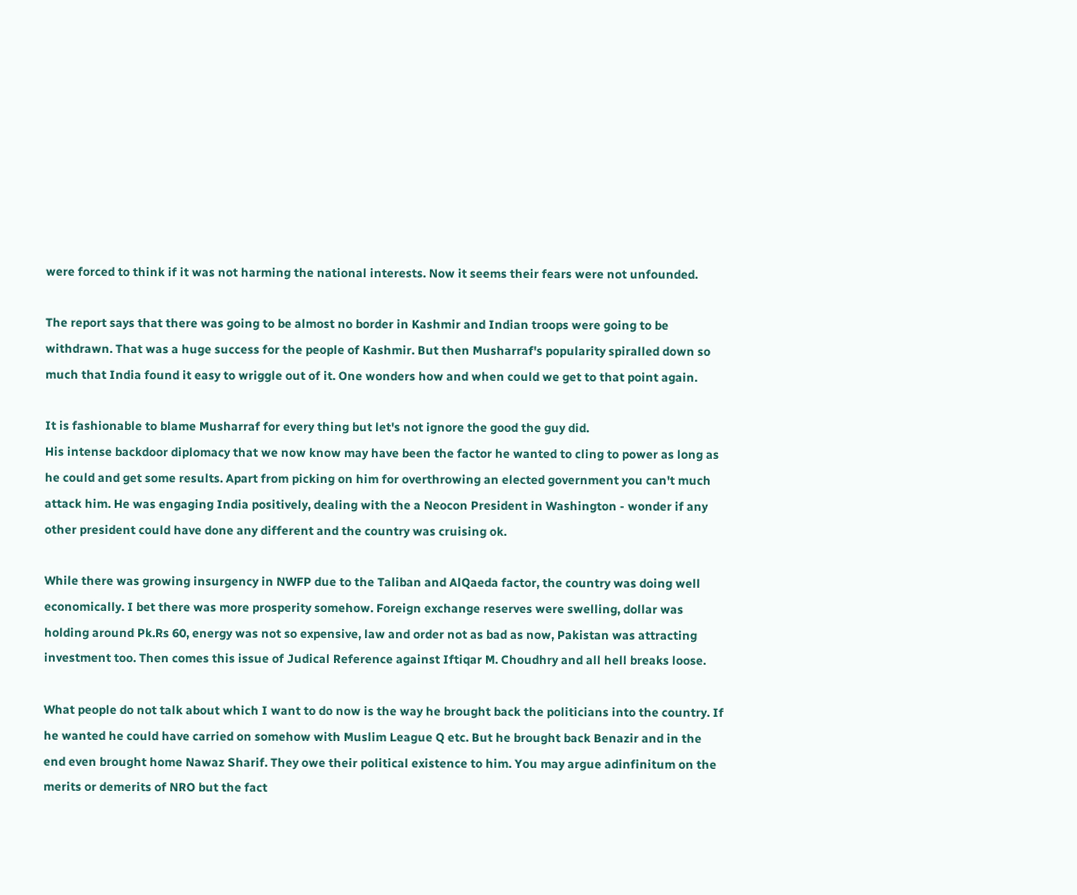were forced to think if it was not harming the national interests. Now it seems their fears were not unfounded.

The report says that there was going to be almost no border in Kashmir and Indian troops were going to be withdrawn. That was a huge success for the people of Kashmir. But then Musharraf's popularity spiralled down so much that India found it easy to wriggle out of it. One wonders how and when could we get to that point again.

It is fashionable to blame Musharraf for every thing but let's not ignore the good the guy did.
His intense backdoor diplomacy that we now know may have been the factor he wanted to cling to power as long as he could and get some results. Apart from picking on him for overthrowing an elected government you can't much attack him. He was engaging India positively, dealing with the a Neocon President in Washington - wonder if any other president could have done any different and the country was cruising ok.

While there was growing insurgency in NWFP due to the Taliban and AlQaeda factor, the country was doing well economically. I bet there was more prosperity somehow. Foreign exchange reserves were swelling, dollar was holding around Pk.Rs 60, energy was not so expensive, law and order not as bad as now, Pakistan was attracting investment too. Then comes this issue of Judical Reference against Iftiqar M. Choudhry and all hell breaks loose.

What people do not talk about which I want to do now is the way he brought back the politicians into the country. If he wanted he could have carried on somehow with Muslim League Q etc. But he brought back Benazir and in the end even brought home Nawaz Sharif. They owe their political existence to him. You may argue adinfinitum on the merits or demerits of NRO but the fact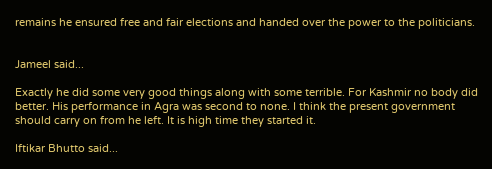remains he ensured free and fair elections and handed over the power to the politicians.


Jameel said...

Exactly he did some very good things along with some terrible. For Kashmir no body did better. His performance in Agra was second to none. I think the present government should carry on from he left. It is high time they started it.

Iftikar Bhutto said...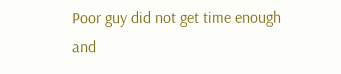Poor guy did not get time enough and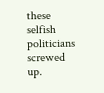these selfish politicians screwed up.